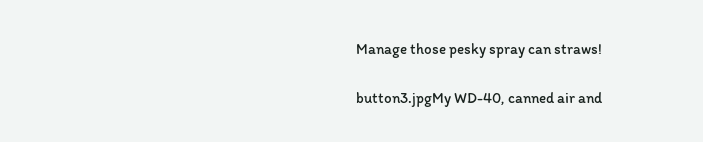Manage those pesky spray can straws!

button3.jpgMy WD-40, canned air and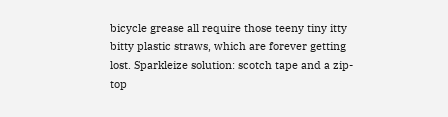bicycle grease all require those teeny tiny itty bitty plastic straws, which are forever getting lost. Sparkleize solution: scotch tape and a zip-top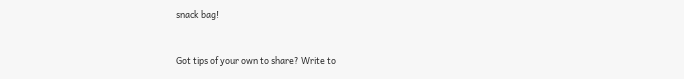snack bag!


Got tips of your own to share? Write to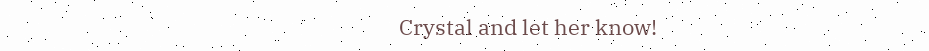Crystal and let her know!